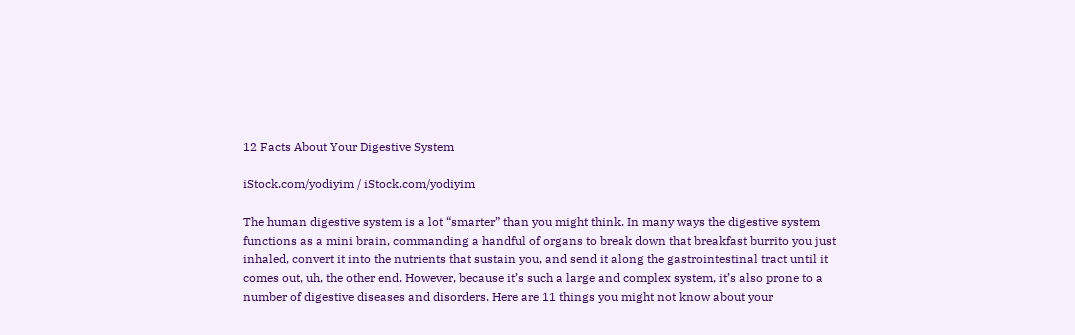12 Facts About Your Digestive System

iStock.com/yodiyim / iStock.com/yodiyim

The human digestive system is a lot “smarter” than you might think. In many ways the digestive system functions as a mini brain, commanding a handful of organs to break down that breakfast burrito you just inhaled, convert it into the nutrients that sustain you, and send it along the gastrointestinal tract until it comes out, uh, the other end. However, because it’s such a large and complex system, it’s also prone to a number of digestive diseases and disorders. Here are 11 things you might not know about your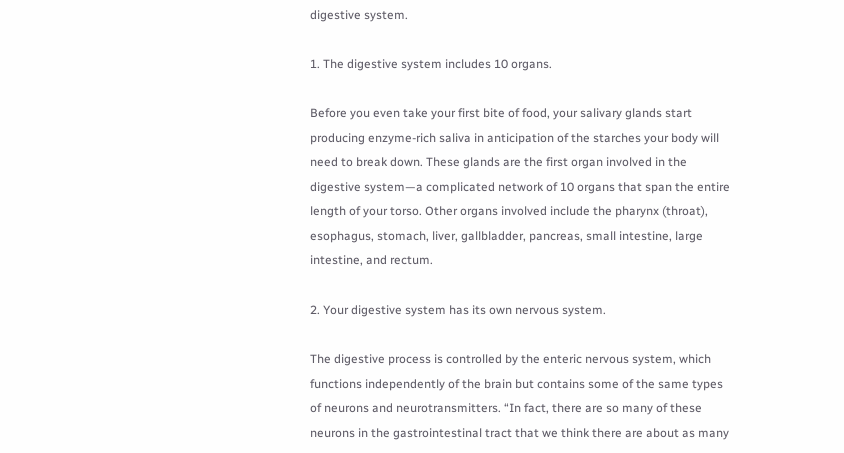digestive system.

1. The digestive system includes 10 organs.

Before you even take your first bite of food, your salivary glands start producing enzyme-rich saliva in anticipation of the starches your body will need to break down. These glands are the first organ involved in the digestive system—a complicated network of 10 organs that span the entire length of your torso. Other organs involved include the pharynx (throat), esophagus, stomach, liver, gallbladder, pancreas, small intestine, large intestine, and rectum.

2. Your digestive system has its own nervous system.

The digestive process is controlled by the enteric nervous system, which functions independently of the brain but contains some of the same types of neurons and neurotransmitters. “In fact, there are so many of these neurons in the gastrointestinal tract that we think there are about as many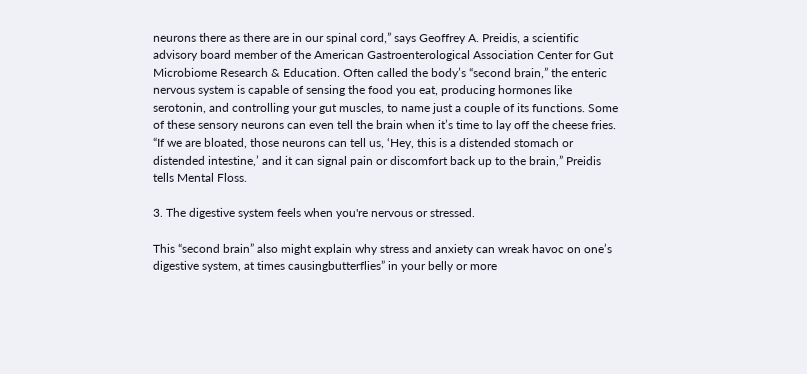neurons there as there are in our spinal cord,” says Geoffrey A. Preidis, a scientific advisory board member of the American Gastroenterological Association Center for Gut Microbiome Research & Education. Often called the body’s “second brain,” the enteric nervous system is capable of sensing the food you eat, producing hormones like serotonin, and controlling your gut muscles, to name just a couple of its functions. Some of these sensory neurons can even tell the brain when it’s time to lay off the cheese fries. “If we are bloated, those neurons can tell us, ‘Hey, this is a distended stomach or distended intestine,’ and it can signal pain or discomfort back up to the brain,” Preidis tells Mental Floss.

3. The digestive system feels when you're nervous or stressed.

This “second brain” also might explain why stress and anxiety can wreak havoc on one’s digestive system, at times causingbutterflies” in your belly or more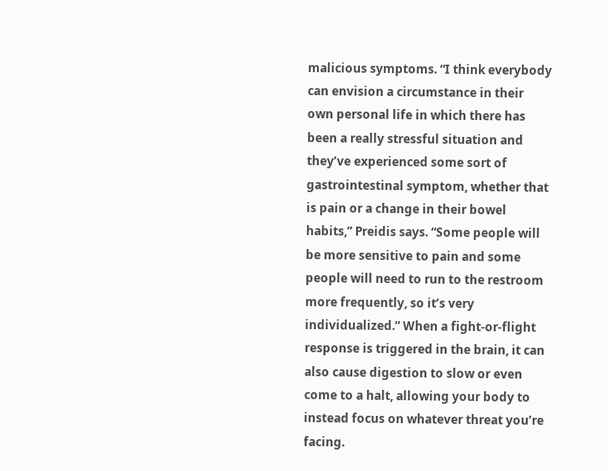malicious symptoms. “I think everybody can envision a circumstance in their own personal life in which there has been a really stressful situation and they’ve experienced some sort of gastrointestinal symptom, whether that is pain or a change in their bowel habits,” Preidis says. “Some people will be more sensitive to pain and some people will need to run to the restroom more frequently, so it’s very individualized.” When a fight-or-flight response is triggered in the brain, it can also cause digestion to slow or even come to a halt, allowing your body to instead focus on whatever threat you’re facing.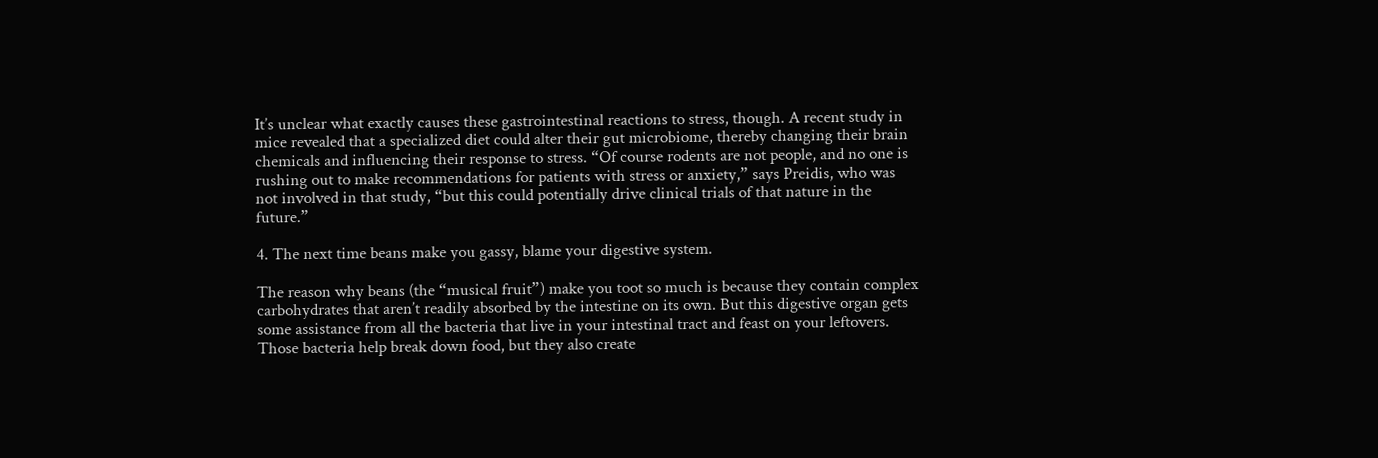It’s unclear what exactly causes these gastrointestinal reactions to stress, though. A recent study in mice revealed that a specialized diet could alter their gut microbiome, thereby changing their brain chemicals and influencing their response to stress. “Of course rodents are not people, and no one is rushing out to make recommendations for patients with stress or anxiety,” says Preidis, who was not involved in that study, “but this could potentially drive clinical trials of that nature in the future.”

4. The next time beans make you gassy, blame your digestive system.

The reason why beans (the “musical fruit”) make you toot so much is because they contain complex carbohydrates that aren’t readily absorbed by the intestine on its own. But this digestive organ gets some assistance from all the bacteria that live in your intestinal tract and feast on your leftovers. Those bacteria help break down food, but they also create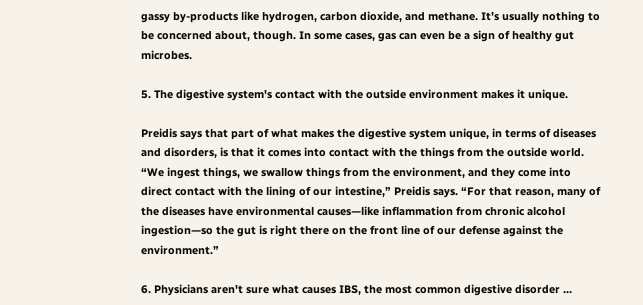gassy by-products like hydrogen, carbon dioxide, and methane. It’s usually nothing to be concerned about, though. In some cases, gas can even be a sign of healthy gut microbes.

5. The digestive system's contact with the outside environment makes it unique.

Preidis says that part of what makes the digestive system unique, in terms of diseases and disorders, is that it comes into contact with the things from the outside world. “We ingest things, we swallow things from the environment, and they come into direct contact with the lining of our intestine,” Preidis says. “For that reason, many of the diseases have environmental causes—like inflammation from chronic alcohol ingestion—so the gut is right there on the front line of our defense against the environment.”

6. Physicians aren't sure what causes IBS, the most common digestive disorder ...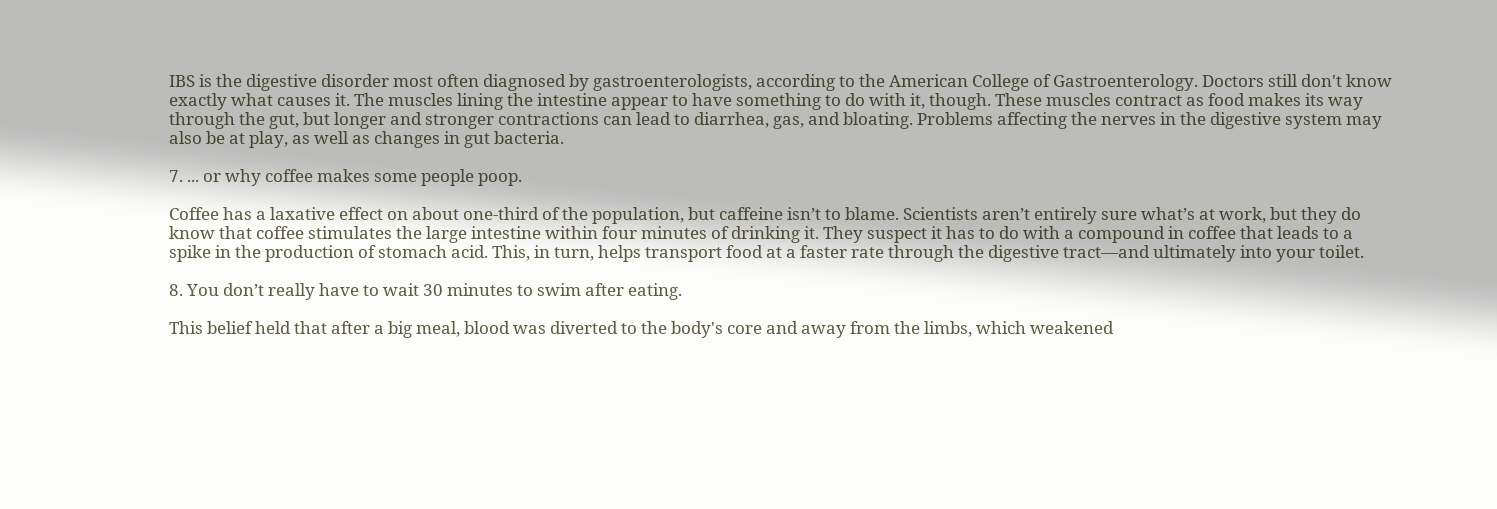IBS is the digestive disorder most often diagnosed by gastroenterologists, according to the American College of Gastroenterology. Doctors still don't know exactly what causes it. The muscles lining the intestine appear to have something to do with it, though. These muscles contract as food makes its way through the gut, but longer and stronger contractions can lead to diarrhea, gas, and bloating. Problems affecting the nerves in the digestive system may also be at play, as well as changes in gut bacteria.

7. ... or why coffee makes some people poop.

Coffee has a laxative effect on about one-third of the population, but caffeine isn’t to blame. Scientists aren’t entirely sure what’s at work, but they do know that coffee stimulates the large intestine within four minutes of drinking it. They suspect it has to do with a compound in coffee that leads to a spike in the production of stomach acid. This, in turn, helps transport food at a faster rate through the digestive tract—and ultimately into your toilet.

8. You don’t really have to wait 30 minutes to swim after eating.

This belief held that after a big meal, blood was diverted to the body's core and away from the limbs, which weakened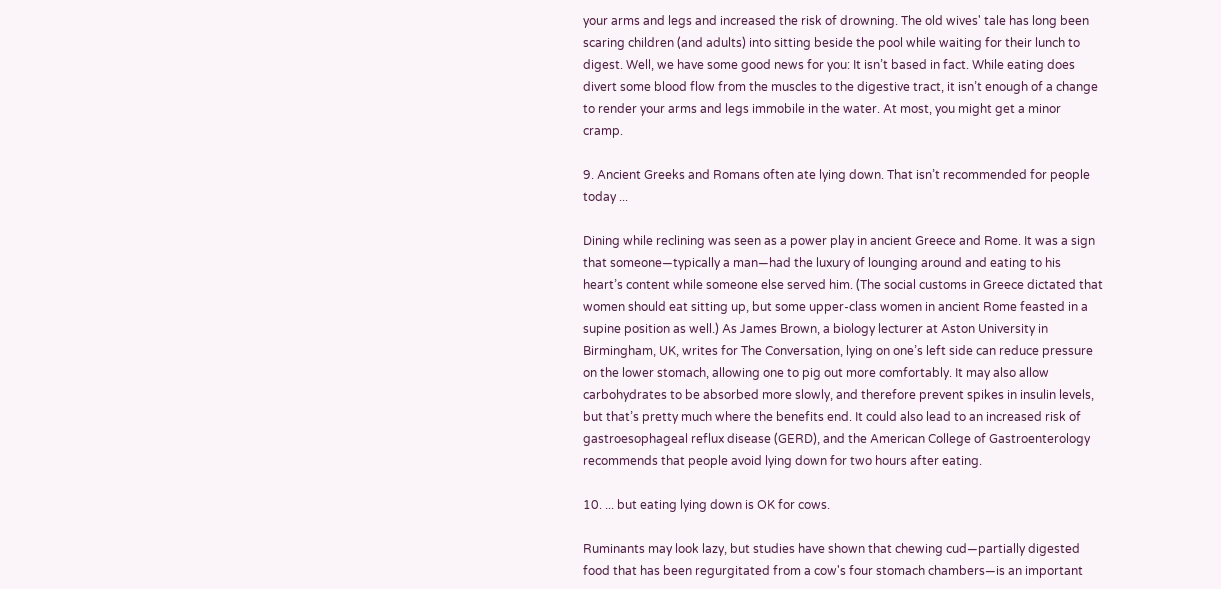your arms and legs and increased the risk of drowning. The old wives' tale has long been scaring children (and adults) into sitting beside the pool while waiting for their lunch to digest. Well, we have some good news for you: It isn’t based in fact. While eating does divert some blood flow from the muscles to the digestive tract, it isn’t enough of a change to render your arms and legs immobile in the water. At most, you might get a minor cramp.

9. Ancient Greeks and Romans often ate lying down. That isn’t recommended for people today ...

Dining while reclining was seen as a power play in ancient Greece and Rome. It was a sign that someone—typically a man—had the luxury of lounging around and eating to his heart’s content while someone else served him. (The social customs in Greece dictated that women should eat sitting up, but some upper-class women in ancient Rome feasted in a supine position as well.) As James Brown, a biology lecturer at Aston University in Birmingham, UK, writes for The Conversation, lying on one’s left side can reduce pressure on the lower stomach, allowing one to pig out more comfortably. It may also allow carbohydrates to be absorbed more slowly, and therefore prevent spikes in insulin levels, but that’s pretty much where the benefits end. It could also lead to an increased risk of gastroesophageal reflux disease (GERD), and the American College of Gastroenterology recommends that people avoid lying down for two hours after eating.

10. ... but eating lying down is OK for cows.

Ruminants may look lazy, but studies have shown that chewing cud—partially digested food that has been regurgitated from a cow's four stomach chambers—is an important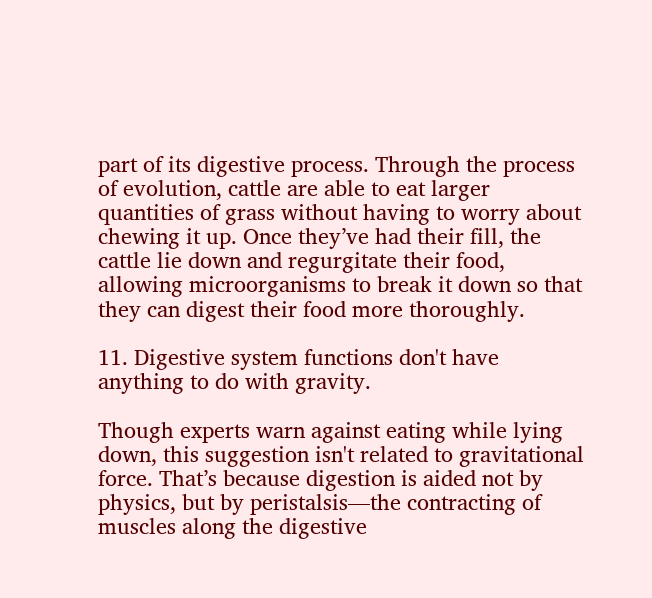part of its digestive process. Through the process of evolution, cattle are able to eat larger quantities of grass without having to worry about chewing it up. Once they’ve had their fill, the cattle lie down and regurgitate their food, allowing microorganisms to break it down so that they can digest their food more thoroughly.

11. Digestive system functions don't have anything to do with gravity.

Though experts warn against eating while lying down, this suggestion isn't related to gravitational force. That’s because digestion is aided not by physics, but by peristalsis—the contracting of muscles along the digestive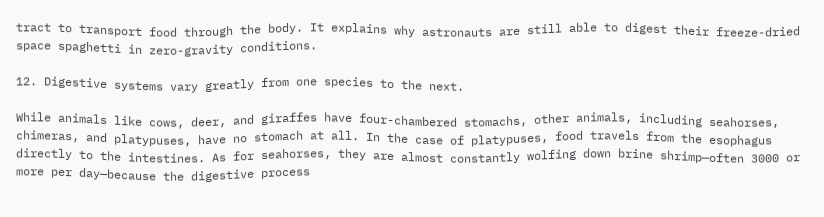tract to transport food through the body. It explains why astronauts are still able to digest their freeze-dried space spaghetti in zero-gravity conditions.

12. Digestive systems vary greatly from one species to the next.

While animals like cows, deer, and giraffes have four-chambered stomachs, other animals, including seahorses, chimeras, and platypuses, have no stomach at all. In the case of platypuses, food travels from the esophagus directly to the intestines. As for seahorses, they are almost constantly wolfing down brine shrimp—often 3000 or more per day—because the digestive process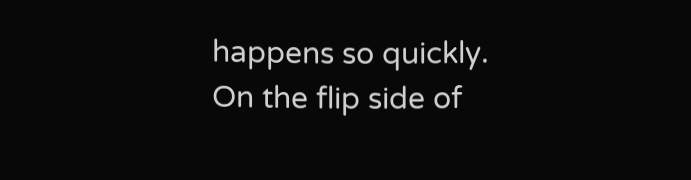happens so quickly. On the flip side of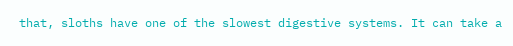that, sloths have one of the slowest digestive systems. It can take a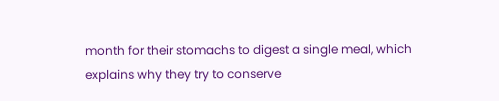month for their stomachs to digest a single meal, which explains why they try to conserve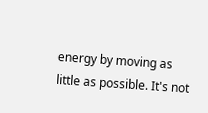energy by moving as little as possible. It's not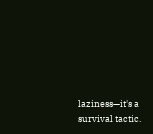laziness—it's a survival tactic.